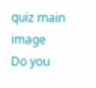quiz main image
Do you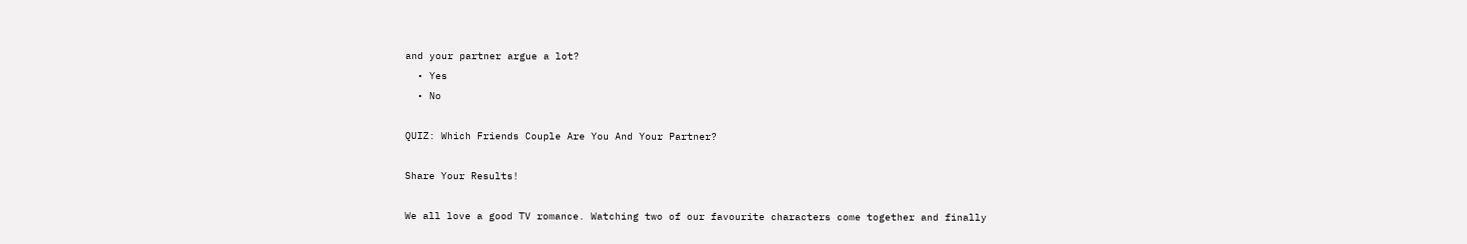and your partner argue a lot?
  • Yes
  • No

QUIZ: Which Friends Couple Are You And Your Partner?

Share Your Results!

We all love a good TV romance. Watching two of our favourite characters come together and finally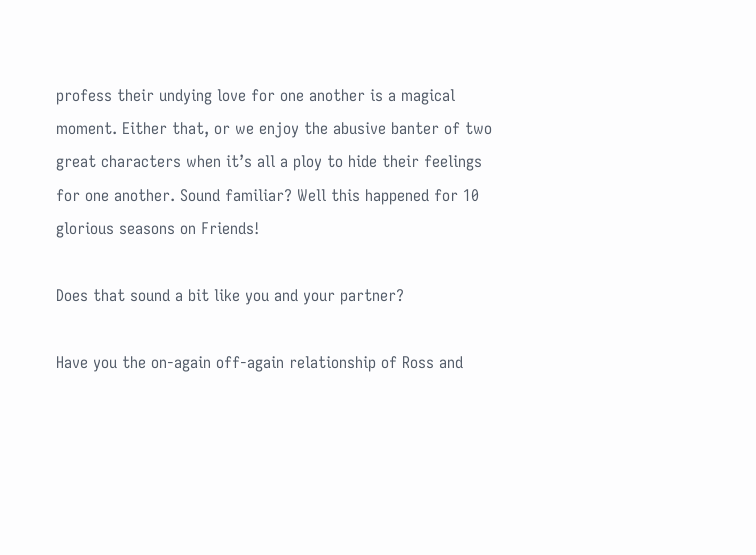profess their undying love for one another is a magical moment. Either that, or we enjoy the abusive banter of two great characters when it’s all a ploy to hide their feelings for one another. Sound familiar? Well this happened for 10 glorious seasons on Friends!

Does that sound a bit like you and your partner?

Have you the on-again off-again relationship of Ross and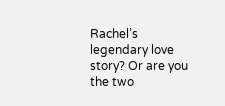Rachel’s legendary love story? Or are you the two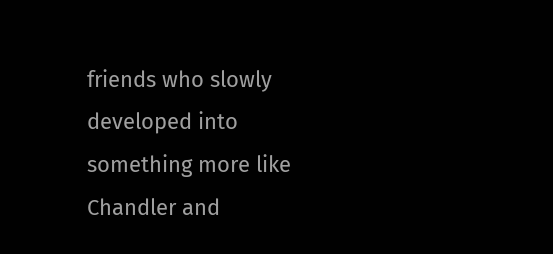friends who slowly developed into something more like Chandler and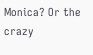Monica? Or the crazy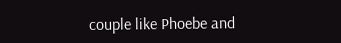couple like Phoebe and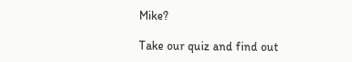Mike?

Take our quiz and find out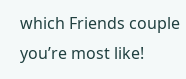which Friends couple you’re most like!